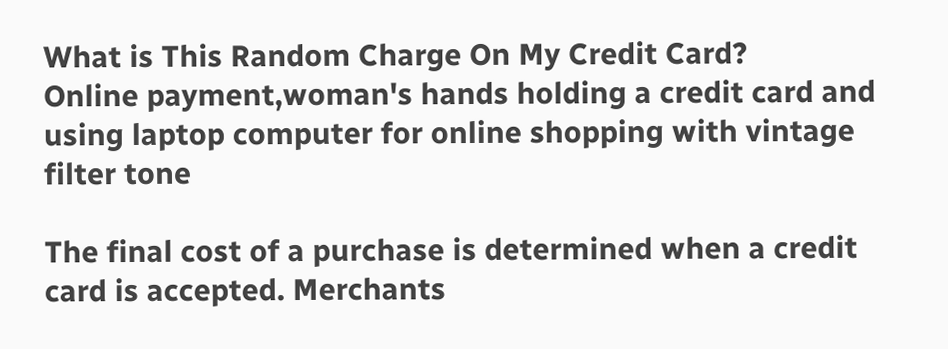What is This Random Charge On My Credit Card?
Online payment,woman's hands holding a credit card and using laptop computer for online shopping with vintage filter tone

The final cost of a purchase is determined when a credit card is accepted. Merchants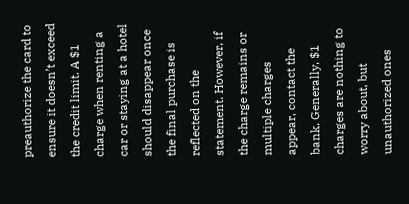preauthorize the card to ensure it doesn’t exceed the credit limit. A $1 charge when renting a car or staying at a hotel should disappear once the final purchase is reflected on the statement. However, if the charge remains or multiple charges appear, contact the bank. Generally, $1 charges are nothing to worry about, but unauthorized ones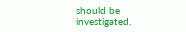should be investigated.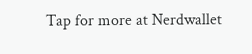Tap for more at Nerdwallet